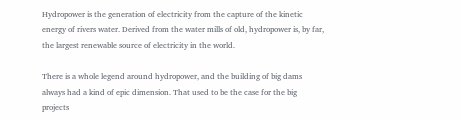Hydropower is the generation of electricity from the capture of the kinetic energy of rivers water. Derived from the water mills of old, hydropower is, by far, the largest renewable source of electricity in the world.

There is a whole legend around hydropower, and the building of big dams always had a kind of epic dimension. That used to be the case for the big projects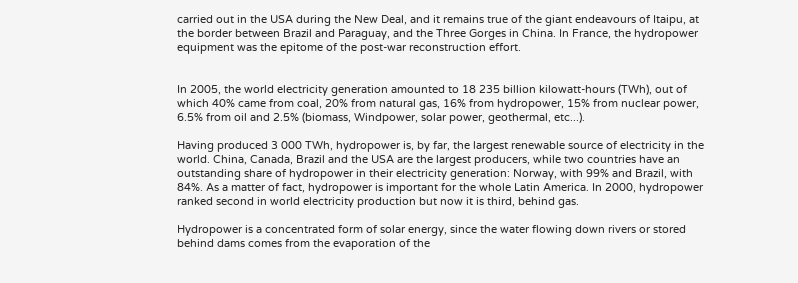carried out in the USA during the New Deal, and it remains true of the giant endeavours of Itaipu, at the border between Brazil and Paraguay, and the Three Gorges in China. In France, the hydropower equipment was the epitome of the post-war reconstruction effort.


In 2005, the world electricity generation amounted to 18 235 billion kilowatt-hours (TWh), out of which 40% came from coal, 20% from natural gas, 16% from hydropower, 15% from nuclear power, 6.5% from oil and 2.5% (biomass, Windpower, solar power, geothermal, etc...).

Having produced 3 000 TWh, hydropower is, by far, the largest renewable source of electricity in the world. China, Canada, Brazil and the USA are the largest producers, while two countries have an outstanding share of hydropower in their electricity generation: Norway, with 99% and Brazil, with 84%. As a matter of fact, hydropower is important for the whole Latin America. In 2000, hydropower ranked second in world electricity production but now it is third, behind gas.

Hydropower is a concentrated form of solar energy, since the water flowing down rivers or stored behind dams comes from the evaporation of the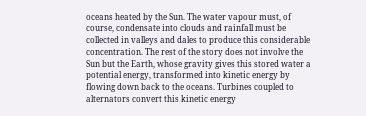oceans heated by the Sun. The water vapour must, of course, condensate into clouds and rainfall must be collected in valleys and dales to produce this considerable concentration. The rest of the story does not involve the Sun but the Earth, whose gravity gives this stored water a potential energy, transformed into kinetic energy by flowing down back to the oceans. Turbines coupled to alternators convert this kinetic energy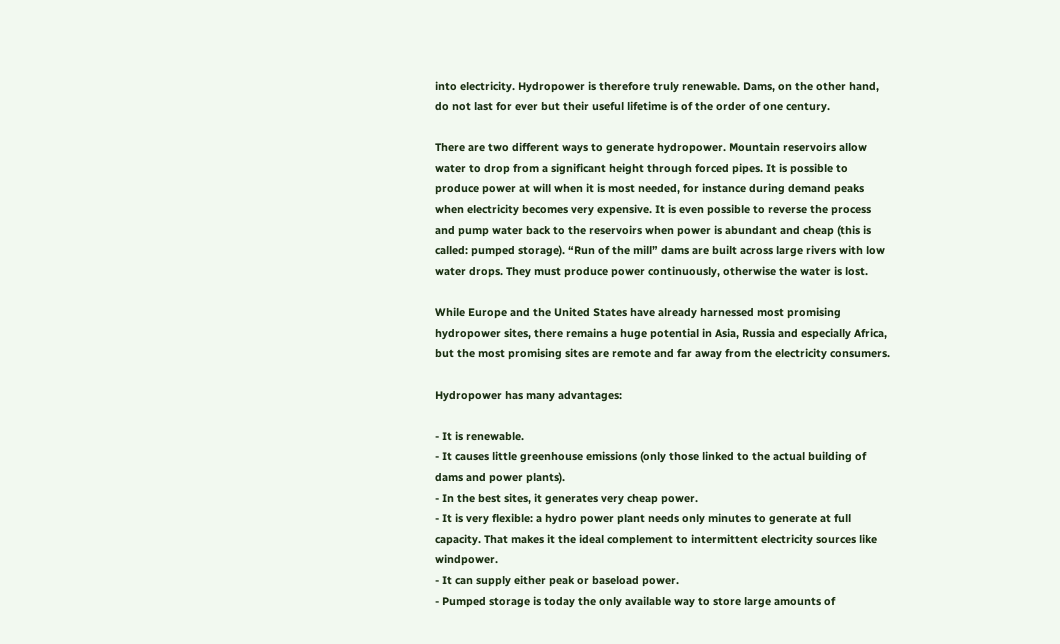into electricity. Hydropower is therefore truly renewable. Dams, on the other hand, do not last for ever but their useful lifetime is of the order of one century.

There are two different ways to generate hydropower. Mountain reservoirs allow water to drop from a significant height through forced pipes. It is possible to produce power at will when it is most needed, for instance during demand peaks when electricity becomes very expensive. It is even possible to reverse the process and pump water back to the reservoirs when power is abundant and cheap (this is called: pumped storage). “Run of the mill” dams are built across large rivers with low water drops. They must produce power continuously, otherwise the water is lost.

While Europe and the United States have already harnessed most promising hydropower sites, there remains a huge potential in Asia, Russia and especially Africa, but the most promising sites are remote and far away from the electricity consumers.

Hydropower has many advantages:

- It is renewable.
- It causes little greenhouse emissions (only those linked to the actual building of dams and power plants).
- In the best sites, it generates very cheap power.
- It is very flexible: a hydro power plant needs only minutes to generate at full capacity. That makes it the ideal complement to intermittent electricity sources like windpower.
- It can supply either peak or baseload power.
- Pumped storage is today the only available way to store large amounts of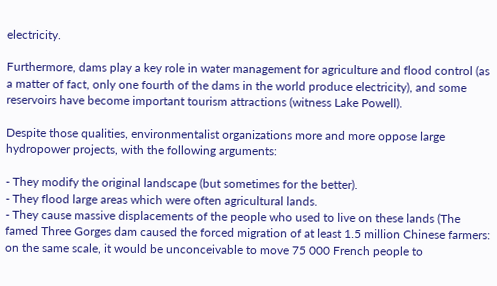electricity.

Furthermore, dams play a key role in water management for agriculture and flood control (as a matter of fact, only one fourth of the dams in the world produce electricity), and some reservoirs have become important tourism attractions (witness Lake Powell).

Despite those qualities, environmentalist organizations more and more oppose large hydropower projects, with the following arguments:

- They modify the original landscape (but sometimes for the better).
- They flood large areas which were often agricultural lands.
- They cause massive displacements of the people who used to live on these lands (The famed Three Gorges dam caused the forced migration of at least 1.5 million Chinese farmers: on the same scale, it would be unconceivable to move 75 000 French people to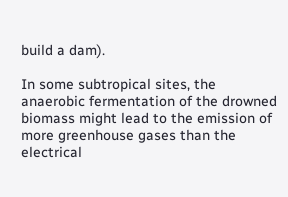build a dam).

In some subtropical sites, the anaerobic fermentation of the drowned biomass might lead to the emission of more greenhouse gases than the electrical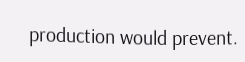production would prevent.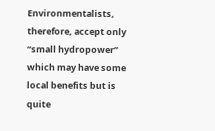Environmentalists, therefore, accept only “small hydropower” which may have some local benefits but is quite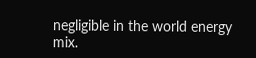negligible in the world energy mix.